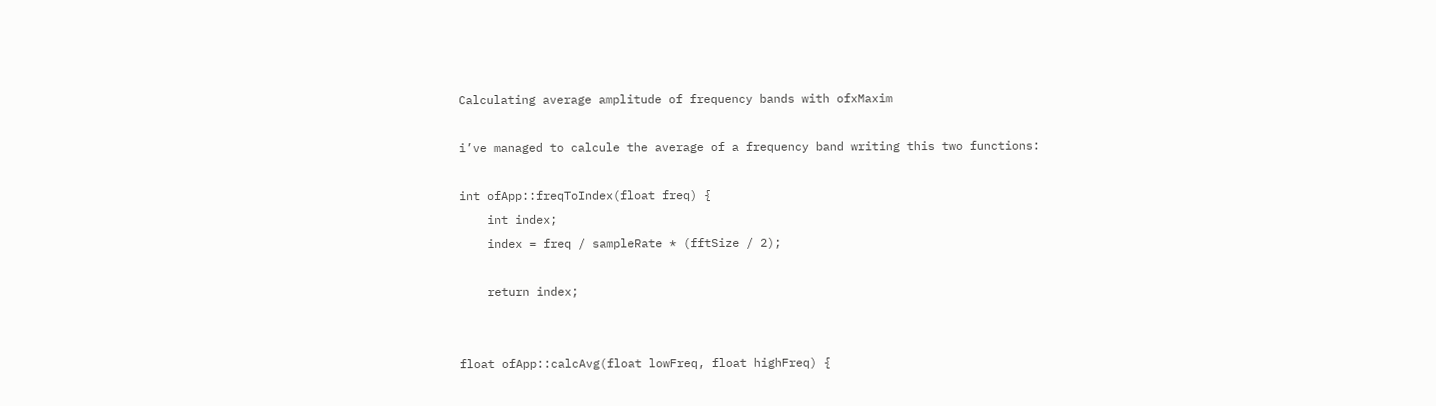Calculating average amplitude of frequency bands with ofxMaxim

i’ve managed to calcule the average of a frequency band writing this two functions:

int ofApp::freqToIndex(float freq) {
    int index;
    index = freq / sampleRate * (fftSize / 2);

    return index;


float ofApp::calcAvg(float lowFreq, float highFreq) {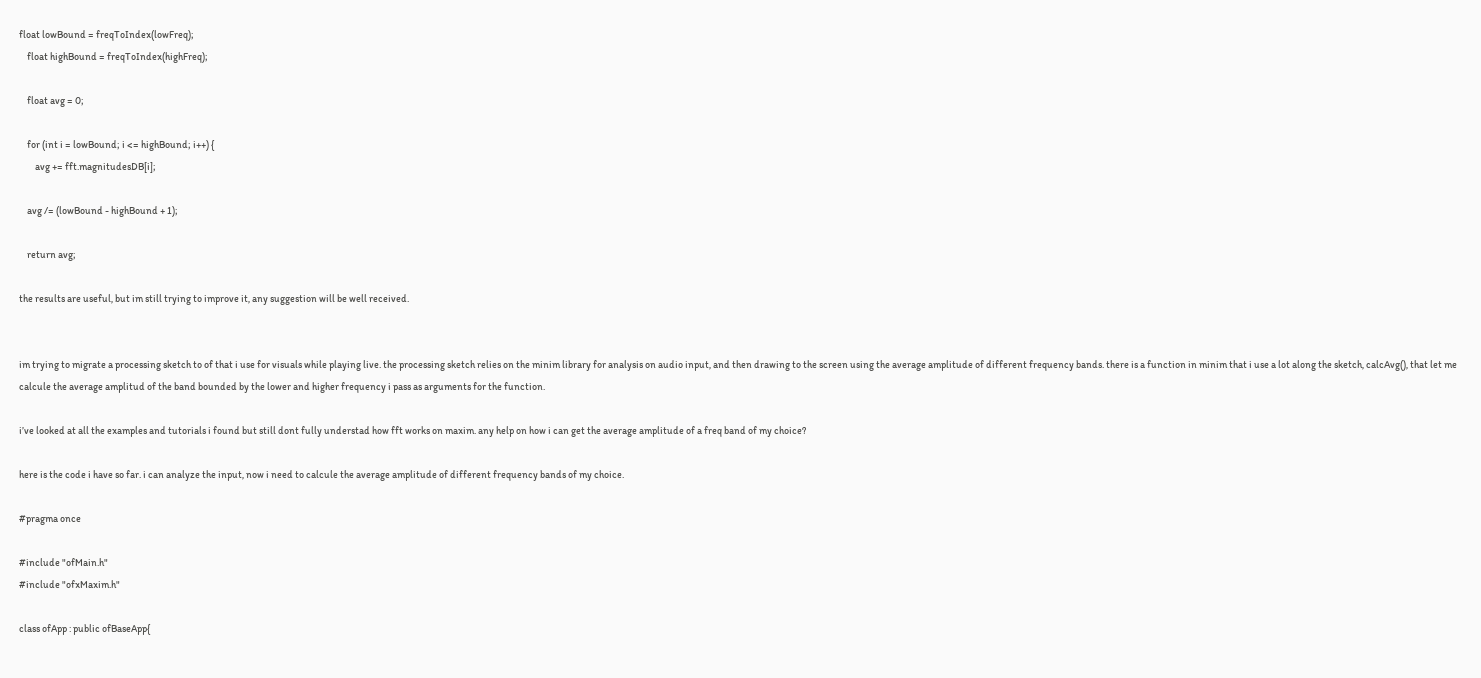float lowBound = freqToIndex(lowFreq);
    float highBound = freqToIndex(highFreq);

    float avg = 0;

    for (int i = lowBound; i <= highBound; i++) {
        avg += fft.magnitudesDB[i];

    avg /= (lowBound - highBound + 1);

    return avg;

the results are useful, but im still trying to improve it, any suggestion will be well received.


im trying to migrate a processing sketch to of that i use for visuals while playing live. the processing sketch relies on the minim library for analysis on audio input, and then drawing to the screen using the average amplitude of different frequency bands. there is a function in minim that i use a lot along the sketch, calcAvg(), that let me calcule the average amplitud of the band bounded by the lower and higher frequency i pass as arguments for the function.

i’ve looked at all the examples and tutorials i found but still dont fully understad how fft works on maxim. any help on how i can get the average amplitude of a freq band of my choice?

here is the code i have so far. i can analyze the input, now i need to calcule the average amplitude of different frequency bands of my choice.

#pragma once

#include "ofMain.h"
#include "ofxMaxim.h"

class ofApp : public ofBaseApp{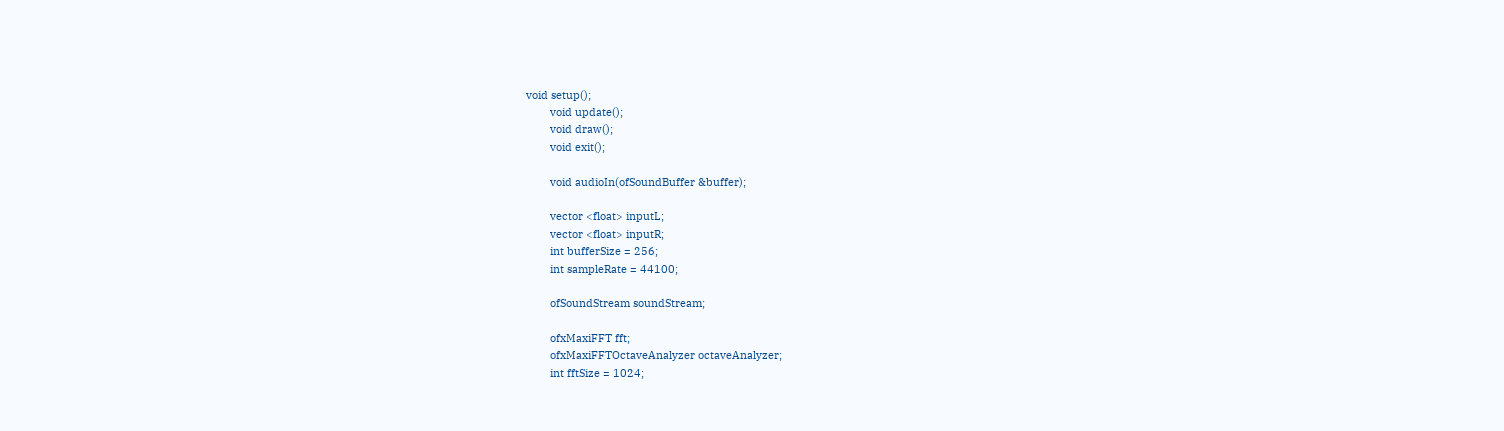void setup();
        void update();
        void draw();
        void exit();

        void audioIn(ofSoundBuffer &buffer);

        vector <float> inputL;
        vector <float> inputR;
        int bufferSize = 256;
        int sampleRate = 44100;

        ofSoundStream soundStream;

        ofxMaxiFFT fft;
        ofxMaxiFFTOctaveAnalyzer octaveAnalyzer;
        int fftSize = 1024;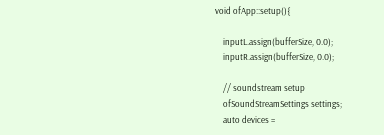void ofApp::setup(){

    inputL.assign(bufferSize, 0.0);
    inputR.assign(bufferSize, 0.0);

    // soundstream setup
    ofSoundStreamSettings settings;
    auto devices =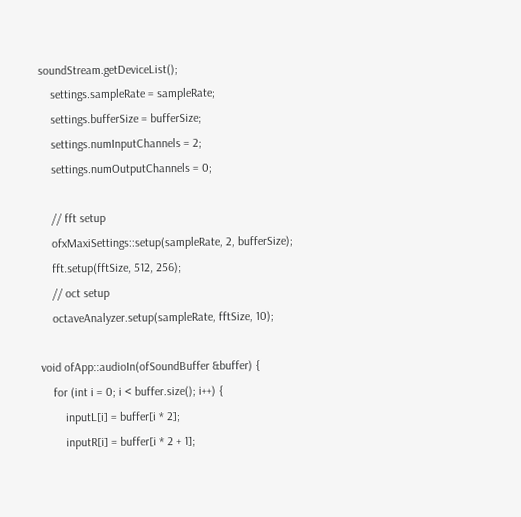soundStream.getDeviceList();
    settings.sampleRate = sampleRate;
    settings.bufferSize = bufferSize;
    settings.numInputChannels = 2;
    settings.numOutputChannels = 0;

    // fft setup
    ofxMaxiSettings::setup(sampleRate, 2, bufferSize);
    fft.setup(fftSize, 512, 256);
    // oct setup
    octaveAnalyzer.setup(sampleRate, fftSize, 10);

void ofApp::audioIn(ofSoundBuffer &buffer) {
    for (int i = 0; i < buffer.size(); i++) {
        inputL[i] = buffer[i * 2];
        inputR[i] = buffer[i * 2 + 1];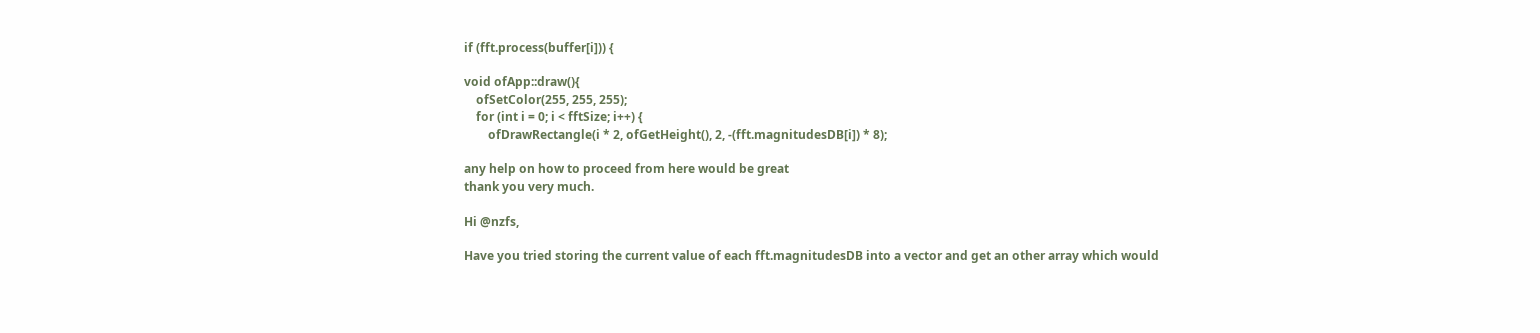if (fft.process(buffer[i])) {

void ofApp::draw(){
    ofSetColor(255, 255, 255);
    for (int i = 0; i < fftSize; i++) {
        ofDrawRectangle(i * 2, ofGetHeight(), 2, -(fft.magnitudesDB[i]) * 8);

any help on how to proceed from here would be great
thank you very much.

Hi @nzfs,

Have you tried storing the current value of each fft.magnitudesDB into a vector and get an other array which would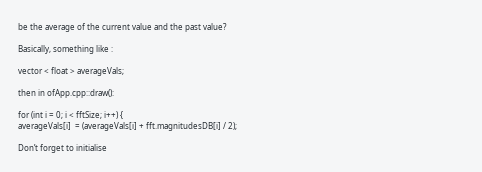be the average of the current value and the past value?

Basically, something like :

vector < float > averageVals;

then in ofApp.cpp::draw():

for (int i = 0; i < fftSize; i++) {
averageVals[i]  = (averageVals[i] + fft.magnitudesDB[i] / 2);

Don’t forget to initialise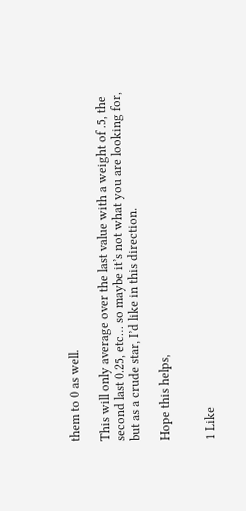them to 0 as well.

This will only average over the last value with a weight of .5, the second last 0.25, etc… so maybe it’s not what you are looking for, but as a crude star, I’d like in this direction.

Hope this helps,


1 Like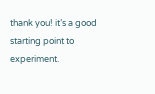thank you! it’s a good starting point to experiment.